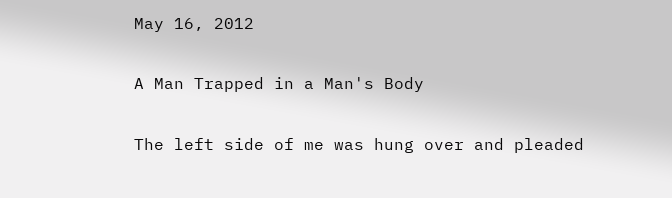May 16, 2012

A Man Trapped in a Man's Body

The left side of me was hung over and pleaded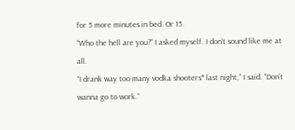for 5 more minutes in bed. Or 15.
“Who the hell are you?” I asked myself. I don’t sound like me at all.
“I drank way too many vodka shooters* last night,” I said. “Don’t wanna go to work.”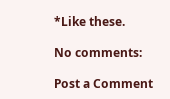*Like these.

No comments:

Post a Comment